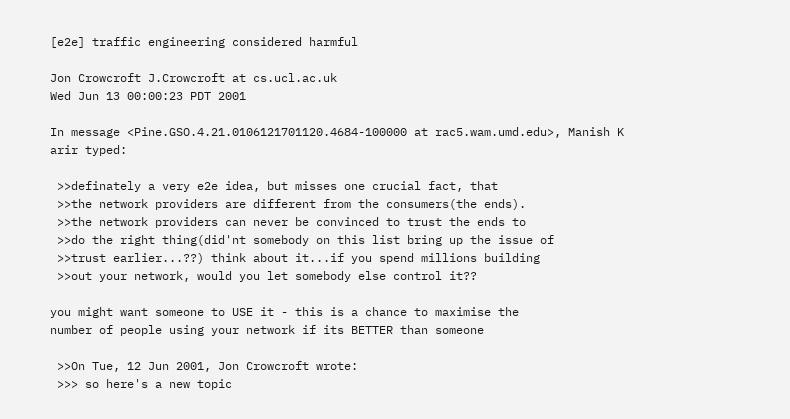[e2e] traffic engineering considered harmful

Jon Crowcroft J.Crowcroft at cs.ucl.ac.uk
Wed Jun 13 00:00:23 PDT 2001

In message <Pine.GSO.4.21.0106121701120.4684-100000 at rac5.wam.umd.edu>, Manish K
arir typed:

 >>definately a very e2e idea, but misses one crucial fact, that
 >>the network providers are different from the consumers(the ends).
 >>the network providers can never be convinced to trust the ends to
 >>do the right thing(did'nt somebody on this list bring up the issue of
 >>trust earlier...??) think about it...if you spend millions building
 >>out your network, would you let somebody else control it??

you might want someone to USE it - this is a chance to maximise the
number of people using your network if its BETTER than someone

 >>On Tue, 12 Jun 2001, Jon Crowcroft wrote:
 >>> so here's a new topic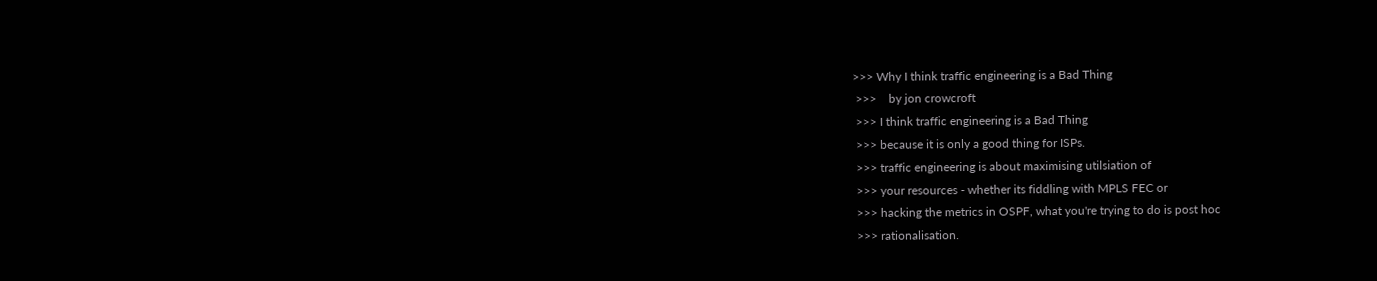>>> Why I think traffic engineering is a Bad Thing
 >>>    by jon crowcroft
 >>> I think traffic engineering is a Bad Thing
 >>> because it is only a good thing for ISPs.
 >>> traffic engineering is about maximising utilsiation of
 >>> your resources - whether its fiddling with MPLS FEC or
 >>> hacking the metrics in OSPF, what you're trying to do is post hoc
 >>> rationalisation.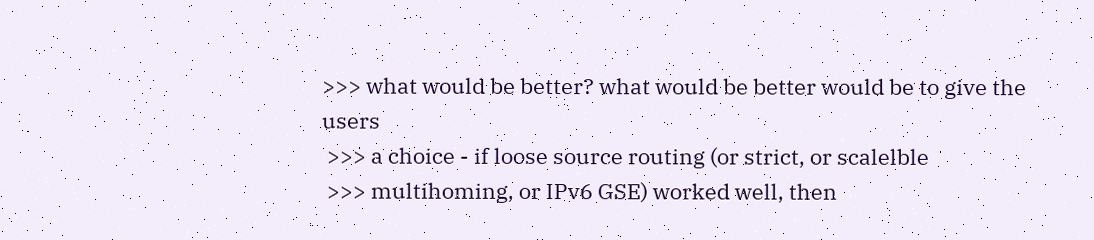>>> what would be better? what would be better would be to give the users
 >>> a choice - if loose source routing (or strict, or scalelble
 >>> multihoming, or IPv6 GSE) worked well, then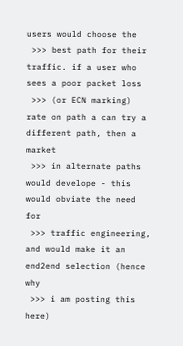users would choose the
 >>> best path for their traffic. if a user who sees a poor packet loss
 >>> (or ECN marking) rate on path a can try a different path, then a market
 >>> in alternate paths would develope - this would obviate the need for
 >>> traffic engineering, and would make it an end2end selection (hence why
 >>> i am posting this here)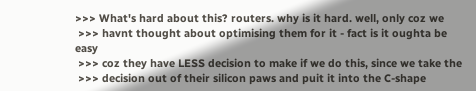>>> What's hard about this? routers. why is it hard. well, only coz we
 >>> havnt thought about optimising them for it - fact is it oughta be easy
 >>> coz they have LESS decision to make if we do this, since we take the
 >>> decision out of their silicon paws and puit it into the C-shape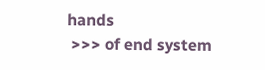hands
 >>> of end system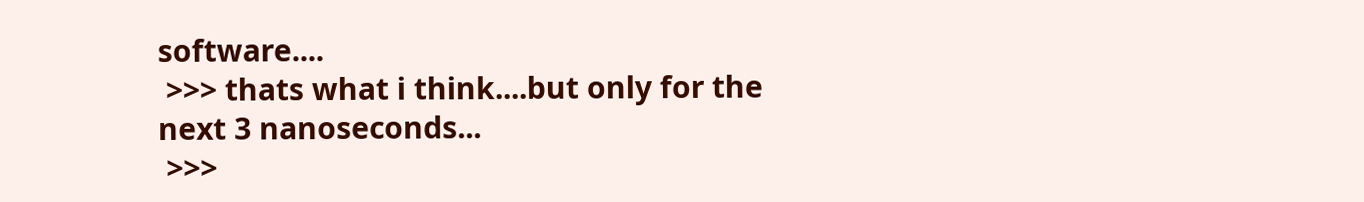software....
 >>> thats what i think....but only for the next 3 nanoseconds...
 >>>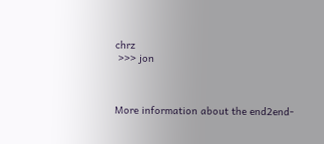chrz
 >>> jon



More information about the end2end-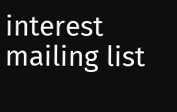interest mailing list